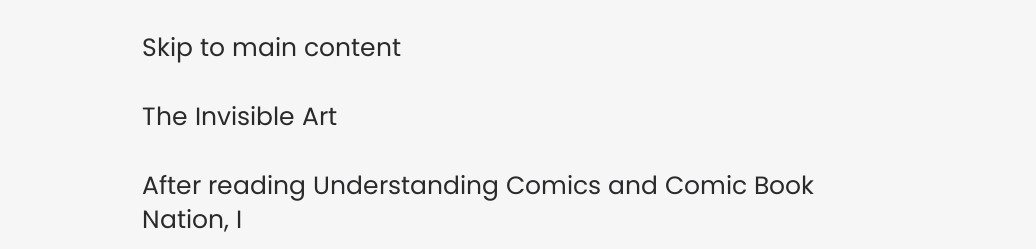Skip to main content

The Invisible Art

After reading Understanding Comics and Comic Book Nation, I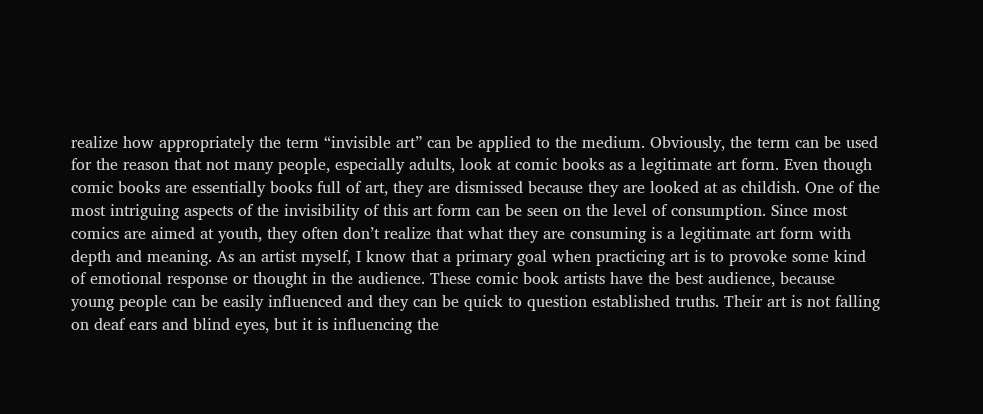realize how appropriately the term “invisible art” can be applied to the medium. Obviously, the term can be used for the reason that not many people, especially adults, look at comic books as a legitimate art form. Even though comic books are essentially books full of art, they are dismissed because they are looked at as childish. One of the most intriguing aspects of the invisibility of this art form can be seen on the level of consumption. Since most comics are aimed at youth, they often don’t realize that what they are consuming is a legitimate art form with depth and meaning. As an artist myself, I know that a primary goal when practicing art is to provoke some kind of emotional response or thought in the audience. These comic book artists have the best audience, because young people can be easily influenced and they can be quick to question established truths. Their art is not falling on deaf ears and blind eyes, but it is influencing the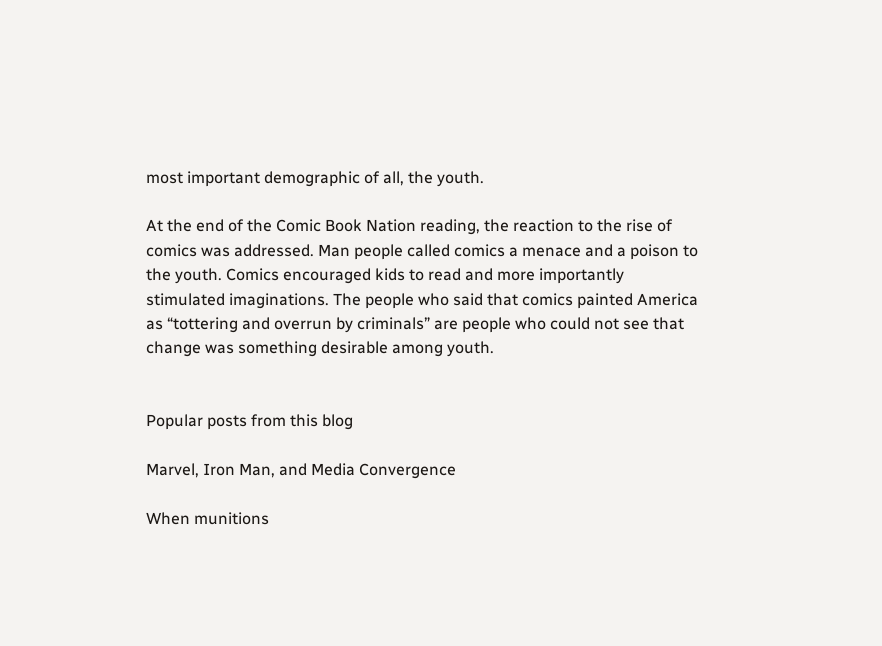most important demographic of all, the youth.

At the end of the Comic Book Nation reading, the reaction to the rise of comics was addressed. Man people called comics a menace and a poison to the youth. Comics encouraged kids to read and more importantly stimulated imaginations. The people who said that comics painted America as “tottering and overrun by criminals” are people who could not see that change was something desirable among youth.


Popular posts from this blog

Marvel, Iron Man, and Media Convergence

When munitions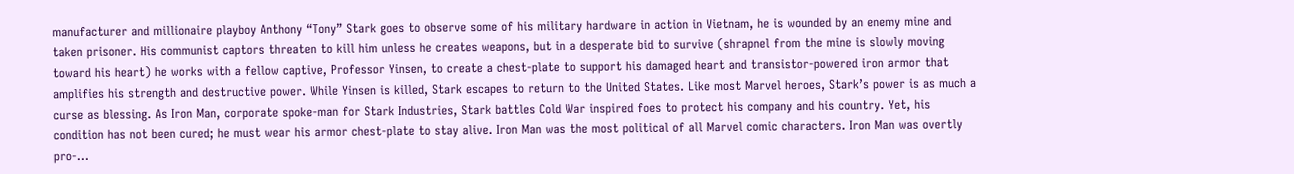manufacturer and millionaire playboy Anthony “Tony” Stark goes to observe some of his military hardware in action in Vietnam, he is wounded by an enemy mine and taken prisoner. His communist captors threaten to kill him unless he creates weapons, but in a desperate bid to survive (shrapnel from the mine is slowly moving toward his heart) he works with a fellow captive, Professor Yinsen, to create a chest-plate to support his damaged heart and transistor-powered iron armor that amplifies his strength and destructive power. While Yinsen is killed, Stark escapes to return to the United States. Like most Marvel heroes, Stark’s power is as much a curse as blessing. As Iron Man, corporate spoke-man for Stark Industries, Stark battles Cold War inspired foes to protect his company and his country. Yet, his condition has not been cured; he must wear his armor chest-plate to stay alive. Iron Man was the most political of all Marvel comic characters. Iron Man was overtly pro-…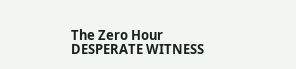The Zero Hour DESPERATE WITNESS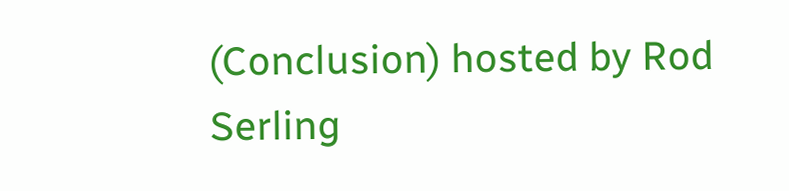(Conclusion) hosted by Rod Serling